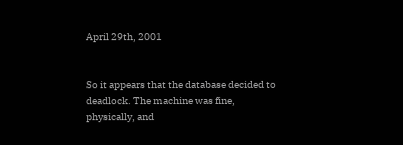April 29th, 2001


So it appears that the database decided to deadlock. The machine was fine, physically, and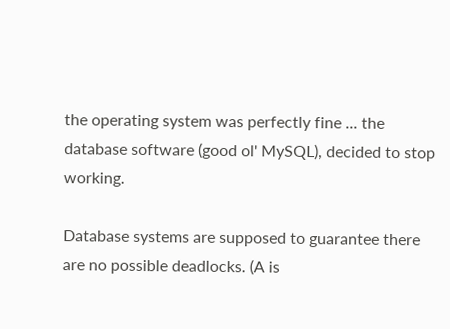the operating system was perfectly fine ... the database software (good ol' MySQL), decided to stop working.

Database systems are supposed to guarantee there are no possible deadlocks. (A is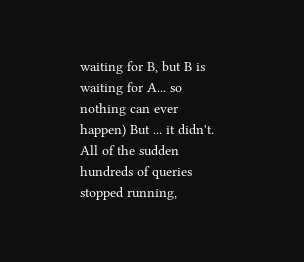waiting for B, but B is waiting for A... so nothing can ever happen) But ... it didn't. All of the sudden hundreds of queries stopped running,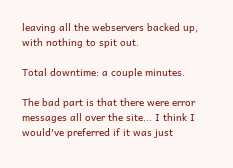leaving all the webservers backed up, with nothing to spit out.

Total downtime: a couple minutes.

The bad part is that there were error messages all over the site... I think I would've preferred if it was just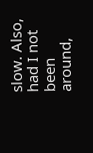slow. Also, had I not been around,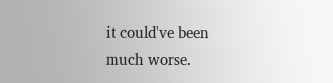it could've been much worse.